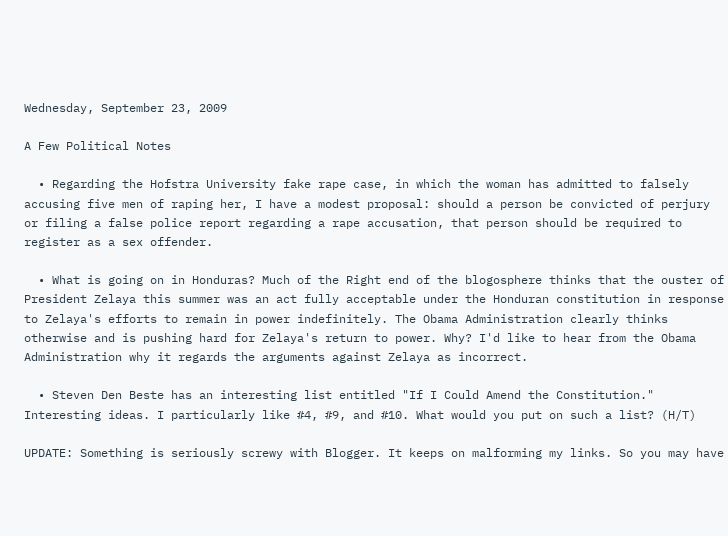Wednesday, September 23, 2009

A Few Political Notes

  • Regarding the Hofstra University fake rape case, in which the woman has admitted to falsely accusing five men of raping her, I have a modest proposal: should a person be convicted of perjury or filing a false police report regarding a rape accusation, that person should be required to register as a sex offender.

  • What is going on in Honduras? Much of the Right end of the blogosphere thinks that the ouster of President Zelaya this summer was an act fully acceptable under the Honduran constitution in response to Zelaya's efforts to remain in power indefinitely. The Obama Administration clearly thinks otherwise and is pushing hard for Zelaya's return to power. Why? I'd like to hear from the Obama Administration why it regards the arguments against Zelaya as incorrect.

  • Steven Den Beste has an interesting list entitled "If I Could Amend the Constitution." Interesting ideas. I particularly like #4, #9, and #10. What would you put on such a list? (H/T)

UPDATE: Something is seriously screwy with Blogger. It keeps on malforming my links. So you may have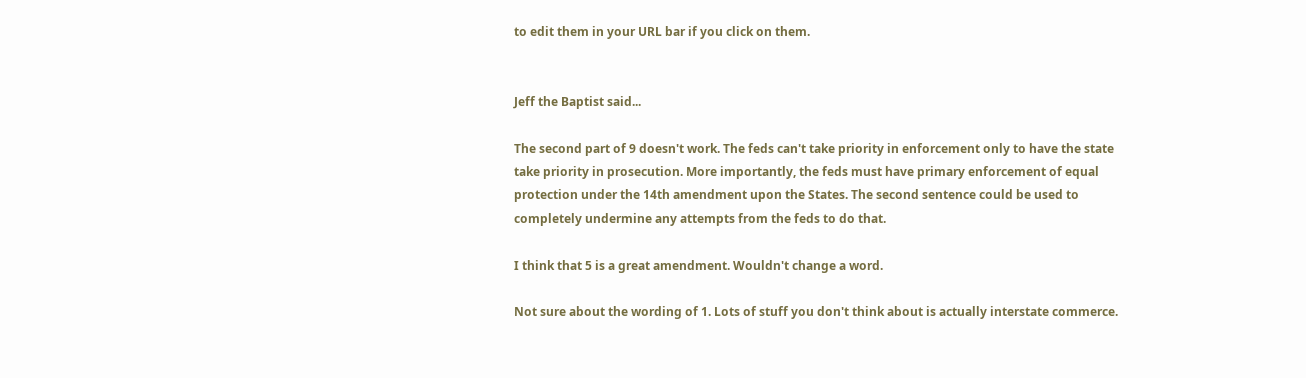to edit them in your URL bar if you click on them.


Jeff the Baptist said...

The second part of 9 doesn't work. The feds can't take priority in enforcement only to have the state take priority in prosecution. More importantly, the feds must have primary enforcement of equal protection under the 14th amendment upon the States. The second sentence could be used to completely undermine any attempts from the feds to do that.

I think that 5 is a great amendment. Wouldn't change a word.

Not sure about the wording of 1. Lots of stuff you don't think about is actually interstate commerce.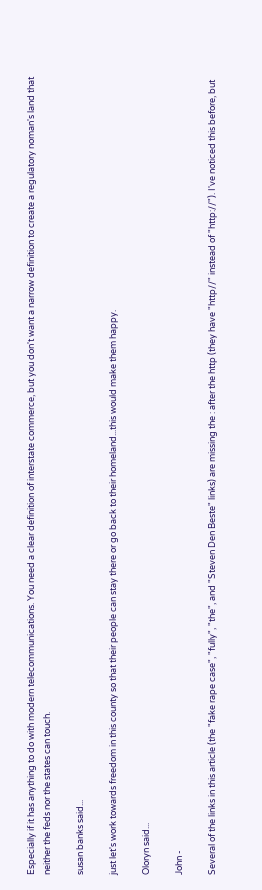Especially if it has anything to do with modern telecommunications. You need a clear definition of interstate commerce, but you don't want a narrow definition to create a regulatory noman's land that neither the feds nor the states can touch.

susan banks said...

just let's work towards freedom in this county so that their people can stay there or go back to their homeland...this would make them happy.

Oloryn said...

John -

Several of the links in this article (the "fake rape case", "fully", "the", and "Steven Den Beste" links) are missing the : after the http (they have "http//" instead of "http://"). I've noticed this before, but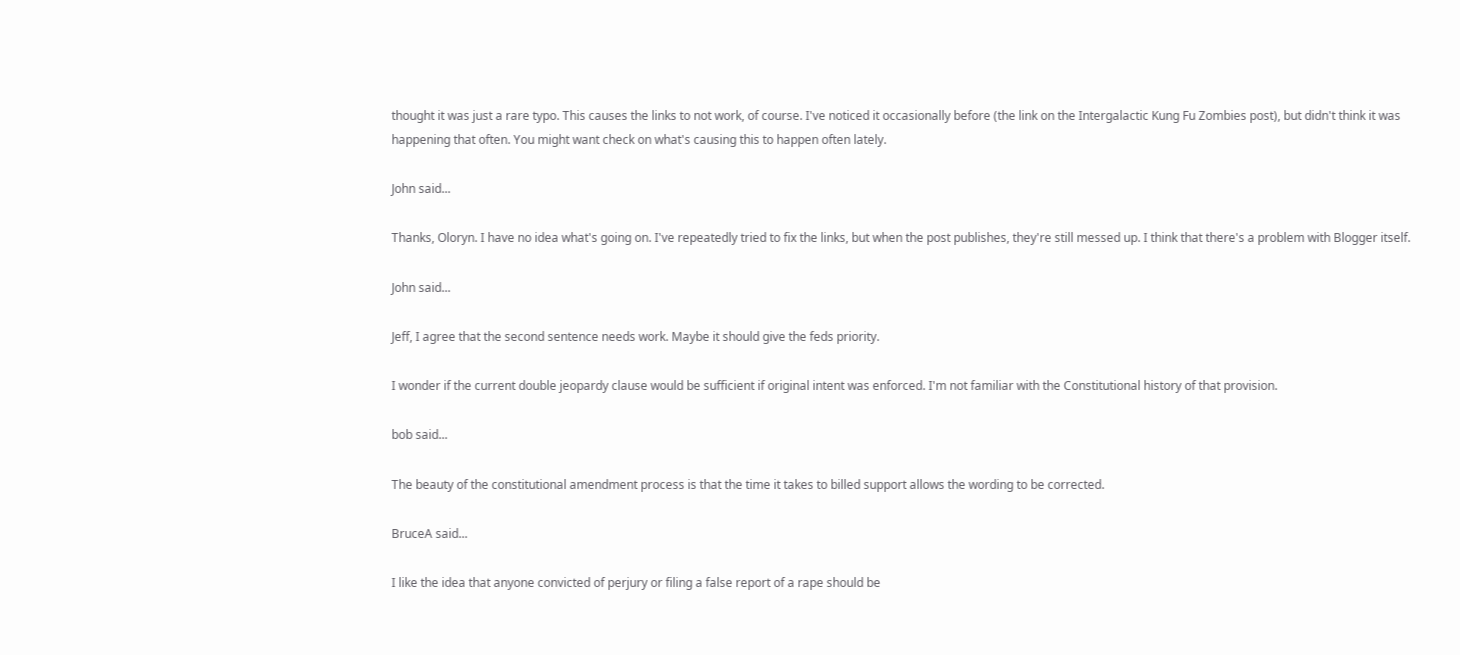thought it was just a rare typo. This causes the links to not work, of course. I've noticed it occasionally before (the link on the Intergalactic Kung Fu Zombies post), but didn't think it was happening that often. You might want check on what's causing this to happen often lately.

John said...

Thanks, Oloryn. I have no idea what's going on. I've repeatedly tried to fix the links, but when the post publishes, they're still messed up. I think that there's a problem with Blogger itself.

John said...

Jeff, I agree that the second sentence needs work. Maybe it should give the feds priority.

I wonder if the current double jeopardy clause would be sufficient if original intent was enforced. I'm not familiar with the Constitutional history of that provision.

bob said...

The beauty of the constitutional amendment process is that the time it takes to billed support allows the wording to be corrected.

BruceA said...

I like the idea that anyone convicted of perjury or filing a false report of a rape should be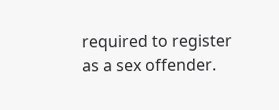required to register as a sex offender.